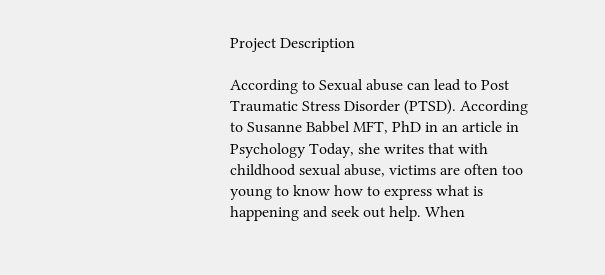Project Description

According to Sexual abuse can lead to Post Traumatic Stress Disorder (PTSD). According to Susanne Babbel MFT, PhD in an article in Psychology Today, she writes that with childhood sexual abuse, victims are often too young to know how to express what is happening and seek out help. When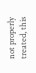not properly treated, this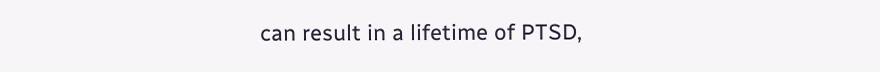can result in a lifetime of PTSD,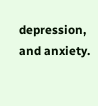depression, and anxiety.